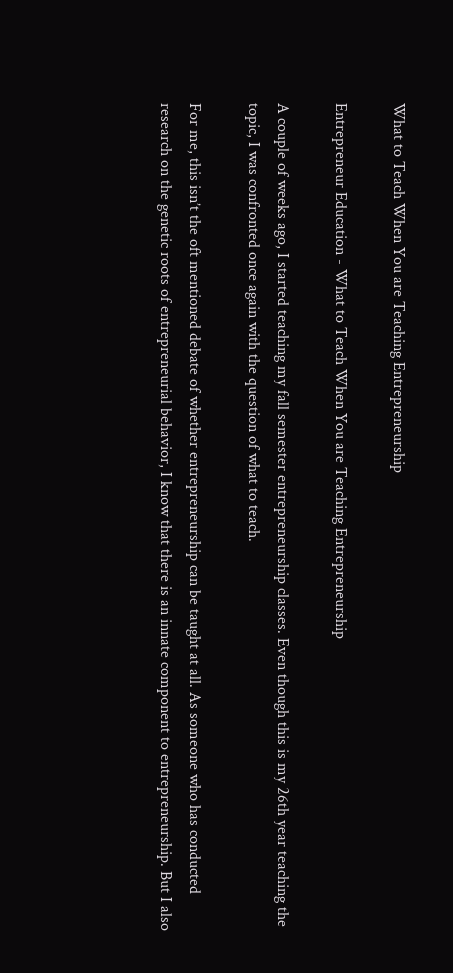What to Teach When You are Teaching Entrepreneurship

Entrepreneur Education - What to Teach When You are Teaching Entrepreneurship

A couple of weeks ago, I started teaching my fall semester entrepreneurship classes. Even though this is my 26th year teaching the topic, I was confronted once again with the question of what to teach.

For me, this isn’t the oft mentioned debate of whether entrepreneurship can be taught at all. As someone who has conducted research on the genetic roots of entrepreneurial behavior, I know that there is an innate component to entrepreneurship. But I also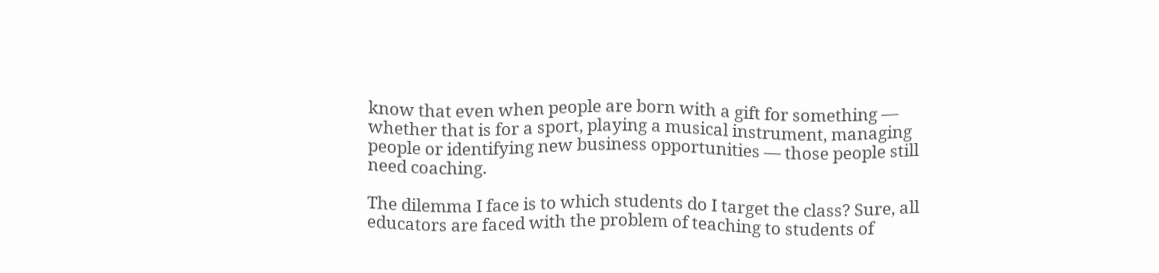know that even when people are born with a gift for something — whether that is for a sport, playing a musical instrument, managing people or identifying new business opportunities — those people still need coaching.

The dilemma I face is to which students do I target the class? Sure, all educators are faced with the problem of teaching to students of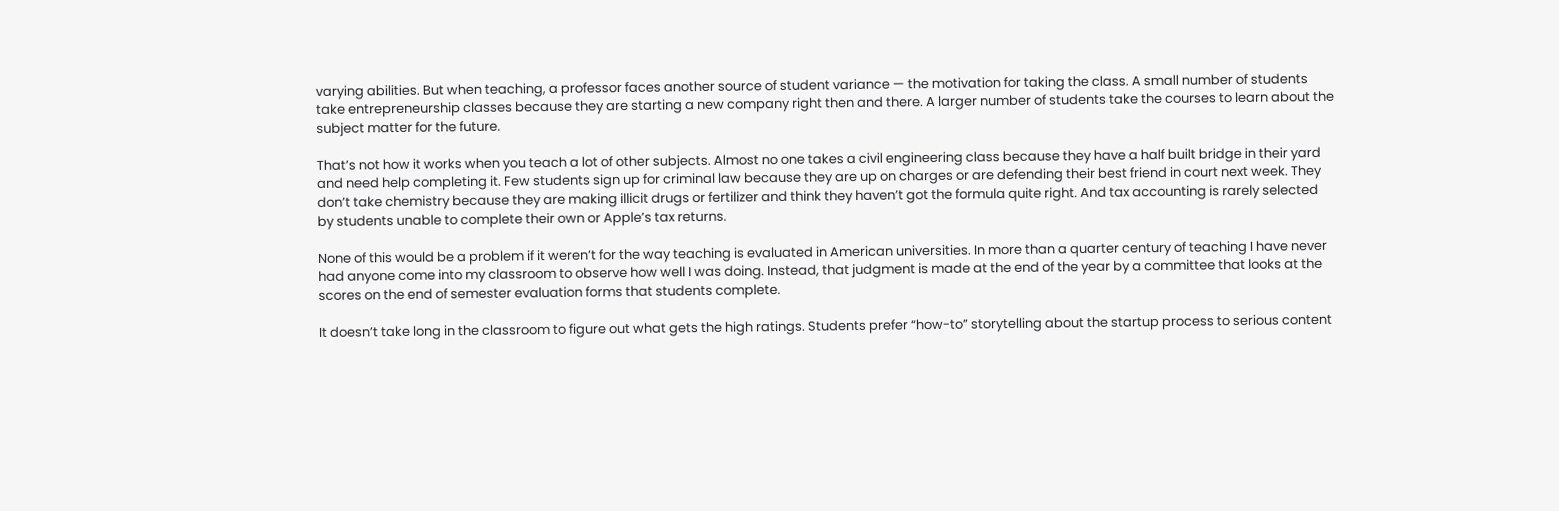varying abilities. But when teaching, a professor faces another source of student variance — the motivation for taking the class. A small number of students take entrepreneurship classes because they are starting a new company right then and there. A larger number of students take the courses to learn about the subject matter for the future.

That’s not how it works when you teach a lot of other subjects. Almost no one takes a civil engineering class because they have a half built bridge in their yard and need help completing it. Few students sign up for criminal law because they are up on charges or are defending their best friend in court next week. They don’t take chemistry because they are making illicit drugs or fertilizer and think they haven’t got the formula quite right. And tax accounting is rarely selected by students unable to complete their own or Apple’s tax returns.

None of this would be a problem if it weren’t for the way teaching is evaluated in American universities. In more than a quarter century of teaching I have never had anyone come into my classroom to observe how well I was doing. Instead, that judgment is made at the end of the year by a committee that looks at the scores on the end of semester evaluation forms that students complete.

It doesn’t take long in the classroom to figure out what gets the high ratings. Students prefer “how-to” storytelling about the startup process to serious content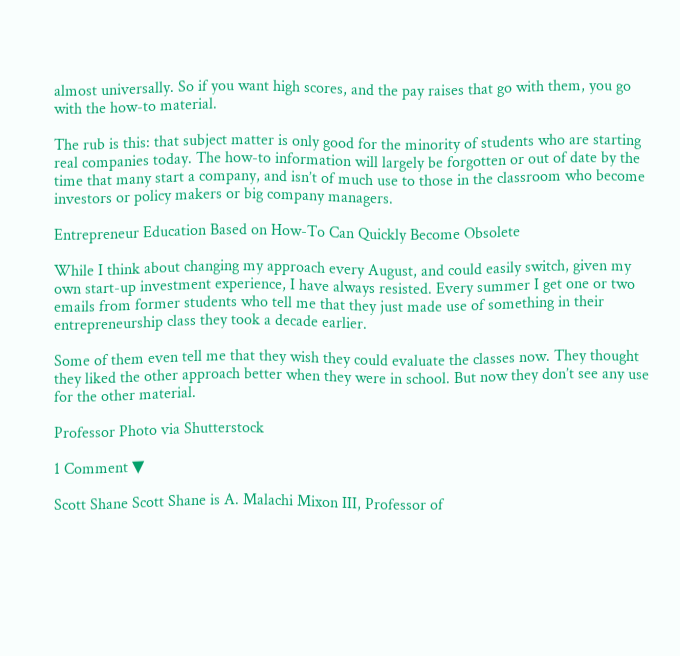almost universally. So if you want high scores, and the pay raises that go with them, you go with the how-to material.

The rub is this: that subject matter is only good for the minority of students who are starting real companies today. The how-to information will largely be forgotten or out of date by the time that many start a company, and isn’t of much use to those in the classroom who become investors or policy makers or big company managers.

Entrepreneur Education Based on How-To Can Quickly Become Obsolete

While I think about changing my approach every August, and could easily switch, given my own start-up investment experience, I have always resisted. Every summer I get one or two emails from former students who tell me that they just made use of something in their entrepreneurship class they took a decade earlier.

Some of them even tell me that they wish they could evaluate the classes now. They thought they liked the other approach better when they were in school. But now they don’t see any use for the other material.

Professor Photo via Shutterstock

1 Comment ▼

Scott Shane Scott Shane is A. Malachi Mixon III, Professor of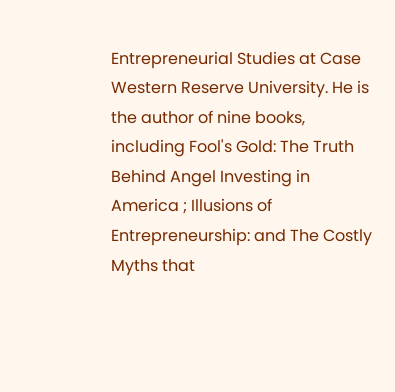Entrepreneurial Studies at Case Western Reserve University. He is the author of nine books, including Fool's Gold: The Truth Behind Angel Investing in America ; Illusions of Entrepreneurship: and The Costly Myths that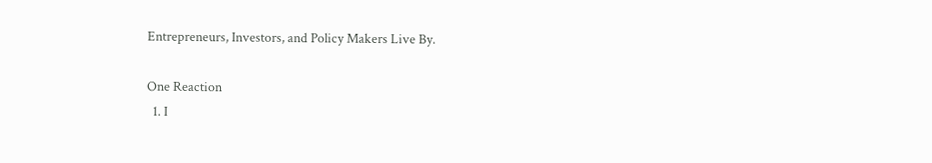Entrepreneurs, Investors, and Policy Makers Live By.

One Reaction
  1. I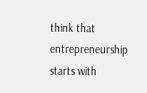think that entrepreneurship starts with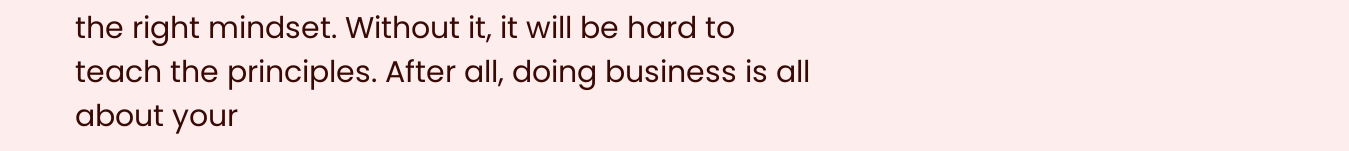the right mindset. Without it, it will be hard to teach the principles. After all, doing business is all about your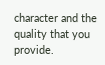character and the quality that you provide.